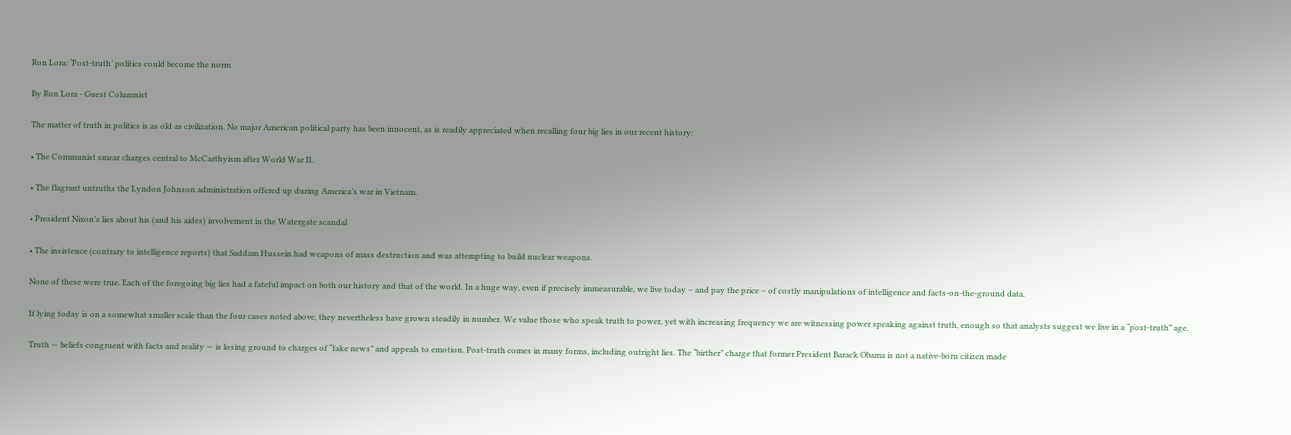Ron Lora: ‘Post-truth’ politics could become the norm

By Ron Lora - Guest Columnist

The matter of truth in politics is as old as civilization. No major American political party has been innocent, as is readily appreciated when recalling four big lies in our recent history:

• The Communist smear charges central to McCarthyism after World War II.

• The flagrant untruths the Lyndon Johnson administration offered up during America’s war in Vietnam.

• President Nixon’s lies about his (and his aides) involvement in the Watergate scandal

• The insistence (contrary to intelligence reports) that Saddam Hussein had weapons of mass destruction and was attempting to build nuclear weapons.

None of these were true. Each of the foregoing big lies had a fateful impact on both our history and that of the world. In a huge way, even if precisely immeasurable, we live today – and pay the price – of costly manipulations of intelligence and facts-on-the-ground data.

If lying today is on a somewhat smaller scale than the four cases noted above, they nevertheless have grown steadily in number. We value those who speak truth to power, yet with increasing frequency we are witnessing power speaking against truth, enough so that analysts suggest we live in a “post-truth” age.

Truth — beliefs congruent with facts and reality — is losing ground to charges of “fake news” and appeals to emotion. Post-truth comes in many forms, including outright lies. The “birther” charge that former President Barack Obama is not a native-born citizen made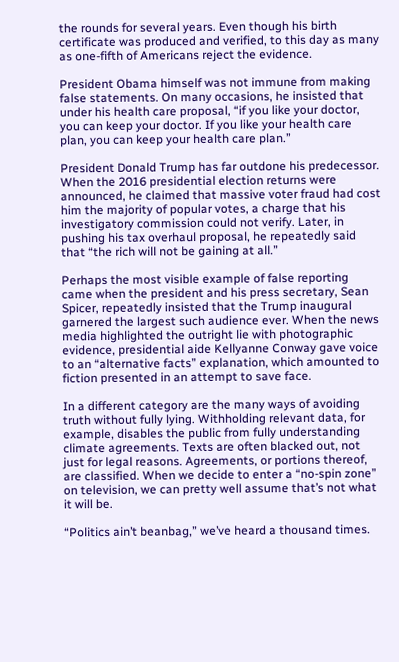the rounds for several years. Even though his birth certificate was produced and verified, to this day as many as one-fifth of Americans reject the evidence.

President Obama himself was not immune from making false statements. On many occasions, he insisted that under his health care proposal, “if you like your doctor, you can keep your doctor. If you like your health care plan, you can keep your health care plan.”

President Donald Trump has far outdone his predecessor. When the 2016 presidential election returns were announced, he claimed that massive voter fraud had cost him the majority of popular votes, a charge that his investigatory commission could not verify. Later, in pushing his tax overhaul proposal, he repeatedly said that “the rich will not be gaining at all.”

Perhaps the most visible example of false reporting came when the president and his press secretary, Sean Spicer, repeatedly insisted that the Trump inaugural garnered the largest such audience ever. When the news media highlighted the outright lie with photographic evidence, presidential aide Kellyanne Conway gave voice to an “alternative facts” explanation, which amounted to fiction presented in an attempt to save face.

In a different category are the many ways of avoiding truth without fully lying. Withholding relevant data, for example, disables the public from fully understanding climate agreements. Texts are often blacked out, not just for legal reasons. Agreements, or portions thereof, are classified. When we decide to enter a “no-spin zone” on television, we can pretty well assume that’s not what it will be.

“Politics ain’t beanbag,” we’ve heard a thousand times.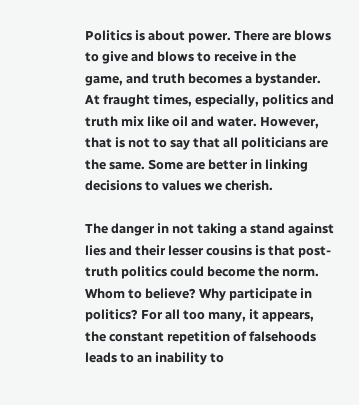Politics is about power. There are blows to give and blows to receive in the game, and truth becomes a bystander. At fraught times, especially, politics and truth mix like oil and water. However, that is not to say that all politicians are the same. Some are better in linking decisions to values we cherish.

The danger in not taking a stand against lies and their lesser cousins is that post-truth politics could become the norm. Whom to believe? Why participate in politics? For all too many, it appears, the constant repetition of falsehoods leads to an inability to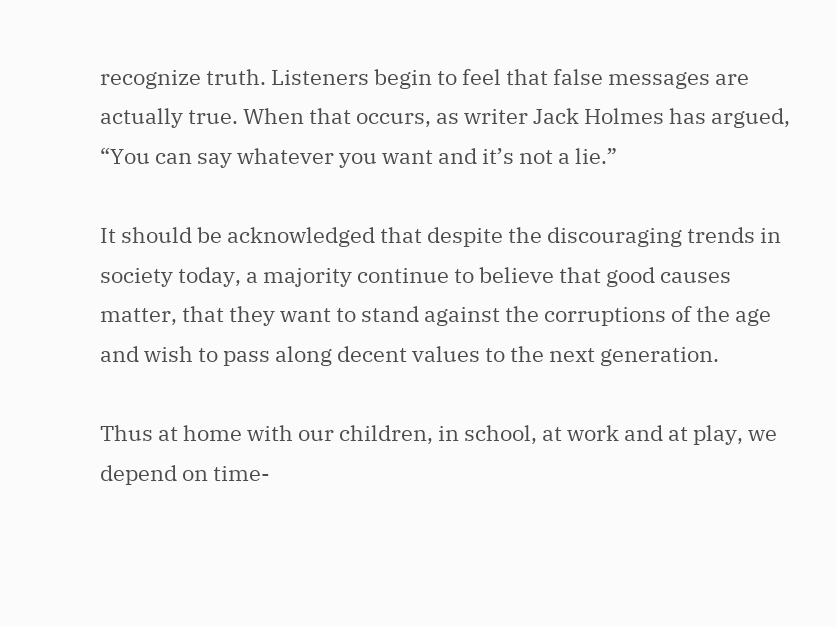recognize truth. Listeners begin to feel that false messages are actually true. When that occurs, as writer Jack Holmes has argued, “You can say whatever you want and it’s not a lie.”

It should be acknowledged that despite the discouraging trends in society today, a majority continue to believe that good causes matter, that they want to stand against the corruptions of the age and wish to pass along decent values to the next generation.

Thus at home with our children, in school, at work and at play, we depend on time-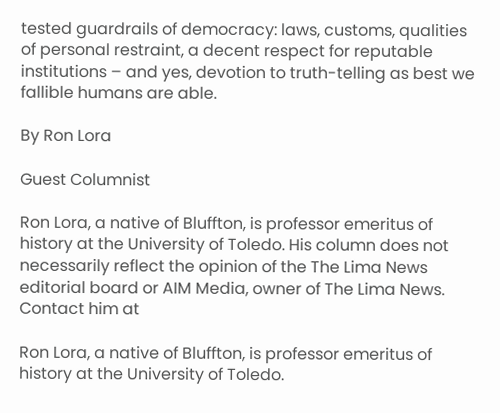tested guardrails of democracy: laws, customs, qualities of personal restraint, a decent respect for reputable institutions – and yes, devotion to truth-telling as best we fallible humans are able.

By Ron Lora

Guest Columnist

Ron Lora, a native of Bluffton, is professor emeritus of history at the University of Toledo. His column does not necessarily reflect the opinion of the The Lima News editorial board or AIM Media, owner of The Lima News. Contact him at

Ron Lora, a native of Bluffton, is professor emeritus of history at the University of Toledo.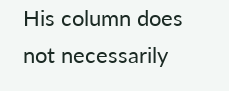His column does not necessarily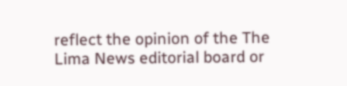reflect the opinion of the The Lima News editorial board or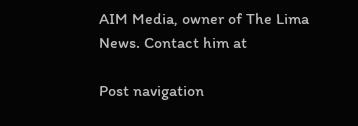AIM Media, owner of The Lima News. Contact him at

Post navigation